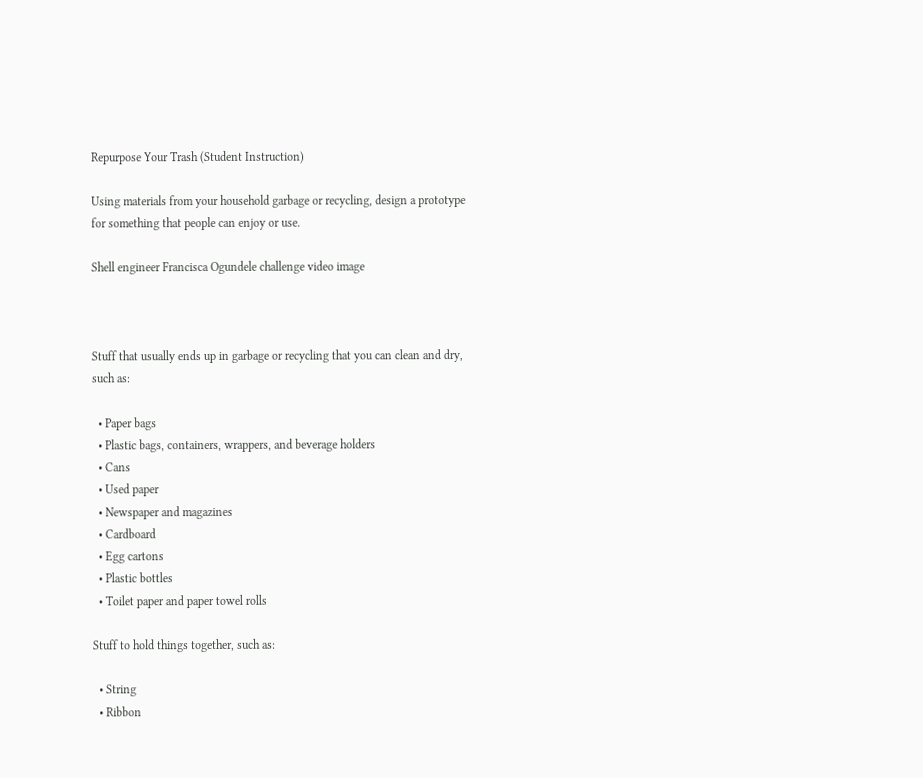Repurpose Your Trash (Student Instruction)

Using materials from your household garbage or recycling, design a prototype for something that people can enjoy or use.

Shell engineer Francisca Ogundele challenge video image



Stuff that usually ends up in garbage or recycling that you can clean and dry, such as:

  • Paper bags
  • Plastic bags, containers, wrappers, and beverage holders
  • Cans
  • Used paper
  • Newspaper and magazines
  • Cardboard
  • Egg cartons
  • Plastic bottles
  • Toilet paper and paper towel rolls

Stuff to hold things together, such as:

  • String
  • Ribbon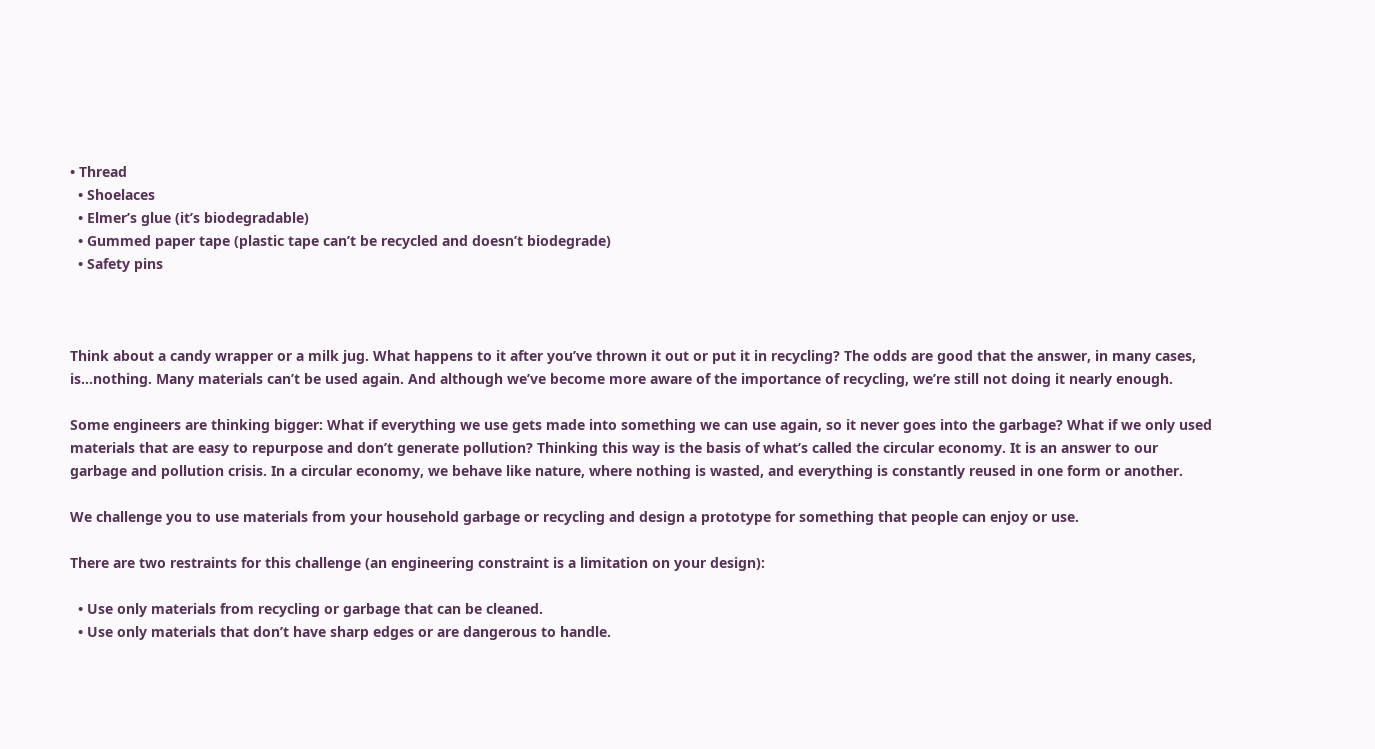• Thread
  • Shoelaces
  • Elmer’s glue (it’s biodegradable)
  • Gummed paper tape (plastic tape can’t be recycled and doesn’t biodegrade)
  • Safety pins



Think about a candy wrapper or a milk jug. What happens to it after you’ve thrown it out or put it in recycling? The odds are good that the answer, in many cases, is…nothing. Many materials can’t be used again. And although we’ve become more aware of the importance of recycling, we’re still not doing it nearly enough.

Some engineers are thinking bigger: What if everything we use gets made into something we can use again, so it never goes into the garbage? What if we only used materials that are easy to repurpose and don’t generate pollution? Thinking this way is the basis of what’s called the circular economy. It is an answer to our garbage and pollution crisis. In a circular economy, we behave like nature, where nothing is wasted, and everything is constantly reused in one form or another.

We challenge you to use materials from your household garbage or recycling and design a prototype for something that people can enjoy or use.

There are two restraints for this challenge (an engineering constraint is a limitation on your design):

  • Use only materials from recycling or garbage that can be cleaned.
  • Use only materials that don’t have sharp edges or are dangerous to handle.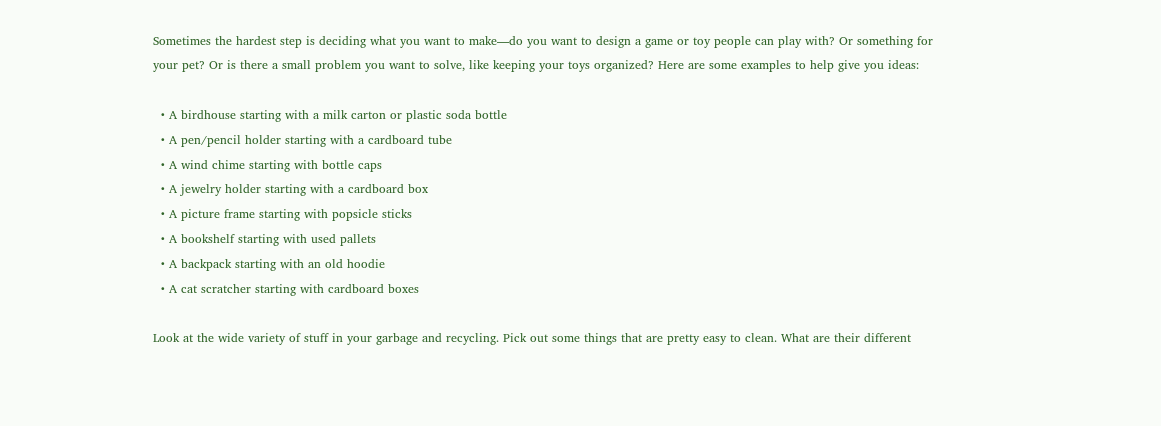Sometimes the hardest step is deciding what you want to make—do you want to design a game or toy people can play with? Or something for your pet? Or is there a small problem you want to solve, like keeping your toys organized? Here are some examples to help give you ideas:

  • A birdhouse starting with a milk carton or plastic soda bottle
  • A pen/pencil holder starting with a cardboard tube
  • A wind chime starting with bottle caps
  • A jewelry holder starting with a cardboard box
  • A picture frame starting with popsicle sticks
  • A bookshelf starting with used pallets
  • A backpack starting with an old hoodie
  • A cat scratcher starting with cardboard boxes

Look at the wide variety of stuff in your garbage and recycling. Pick out some things that are pretty easy to clean. What are their different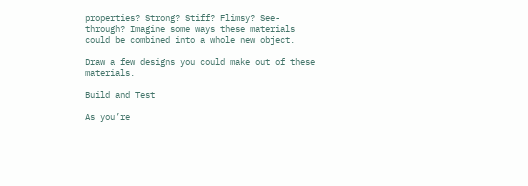properties? Strong? Stiff? Flimsy? See-through? Imagine some ways these materials could be combined into a whole new object.

Draw a few designs you could make out of these materials.

Build and Test

As you’re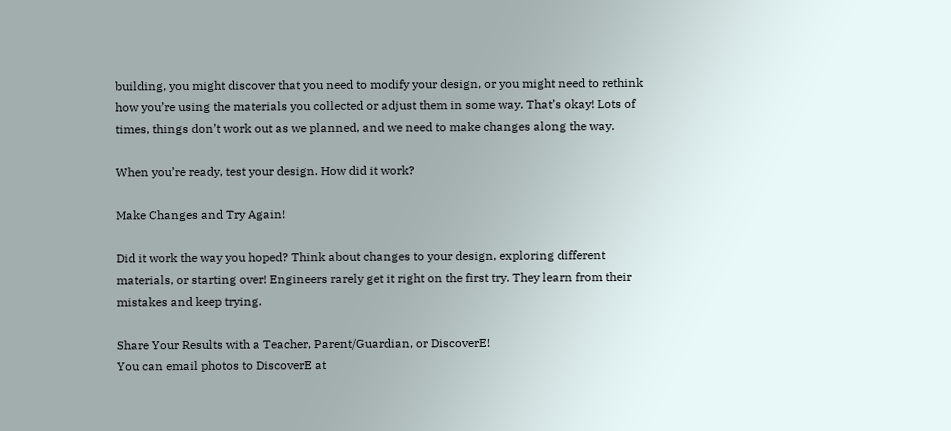building, you might discover that you need to modify your design, or you might need to rethink how you’re using the materials you collected or adjust them in some way. That’s okay! Lots of times, things don’t work out as we planned, and we need to make changes along the way.

When you’re ready, test your design. How did it work?

Make Changes and Try Again!

Did it work the way you hoped? Think about changes to your design, exploring different materials, or starting over! Engineers rarely get it right on the first try. They learn from their mistakes and keep trying.

Share Your Results with a Teacher, Parent/Guardian, or DiscoverE!
You can email photos to DiscoverE at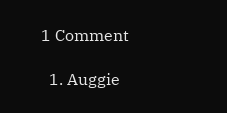1 Comment

  1. Auggie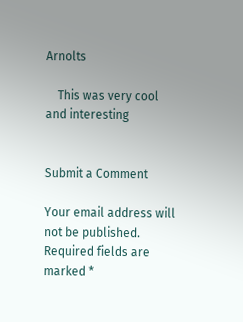Arnolts

    This was very cool and interesting


Submit a Comment

Your email address will not be published. Required fields are marked *